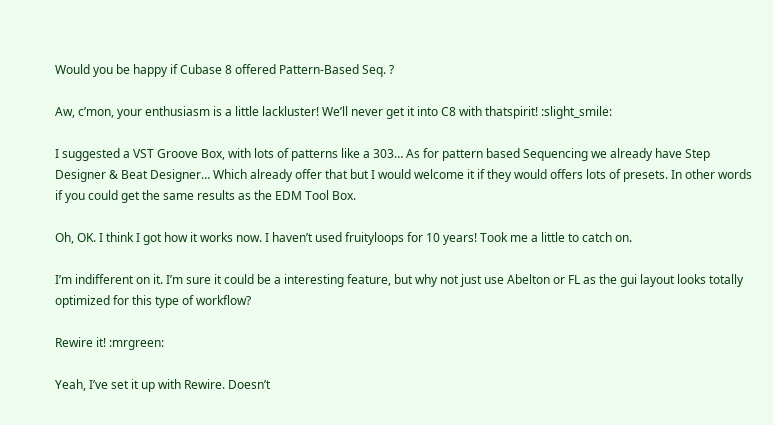Would you be happy if Cubase 8 offered Pattern-Based Seq. ?

Aw, c’mon, your enthusiasm is a little lackluster! We’ll never get it into C8 with thatspirit! :slight_smile:

I suggested a VST Groove Box, with lots of patterns like a 303… As for pattern based Sequencing we already have Step Designer & Beat Designer… Which already offer that but I would welcome it if they would offers lots of presets. In other words if you could get the same results as the EDM Tool Box.

Oh, OK. I think I got how it works now. I haven’t used fruityloops for 10 years! Took me a little to catch on.

I’m indifferent on it. I’m sure it could be a interesting feature, but why not just use Abelton or FL as the gui layout looks totally optimized for this type of workflow?

Rewire it! :mrgreen:

Yeah, I’ve set it up with Rewire. Doesn’t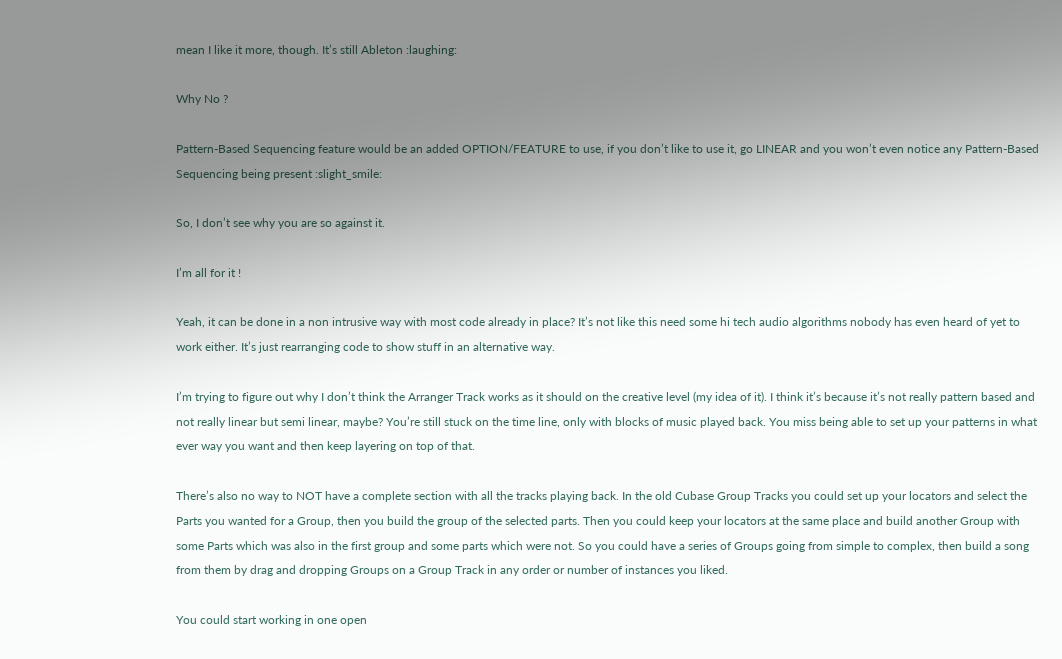mean I like it more, though. It’s still Ableton :laughing:

Why No ?

Pattern-Based Sequencing feature would be an added OPTION/FEATURE to use, if you don’t like to use it, go LINEAR and you won’t even notice any Pattern-Based Sequencing being present :slight_smile:

So, I don’t see why you are so against it.

I’m all for it !

Yeah, it can be done in a non intrusive way with most code already in place? It’s not like this need some hi tech audio algorithms nobody has even heard of yet to work either. It’s just rearranging code to show stuff in an alternative way.

I’m trying to figure out why I don’t think the Arranger Track works as it should on the creative level (my idea of it). I think it’s because it’s not really pattern based and not really linear but semi linear, maybe? You’re still stuck on the time line, only with blocks of music played back. You miss being able to set up your patterns in what ever way you want and then keep layering on top of that.

There’s also no way to NOT have a complete section with all the tracks playing back. In the old Cubase Group Tracks you could set up your locators and select the Parts you wanted for a Group, then you build the group of the selected parts. Then you could keep your locators at the same place and build another Group with some Parts which was also in the first group and some parts which were not. So you could have a series of Groups going from simple to complex, then build a song from them by drag and dropping Groups on a Group Track in any order or number of instances you liked.

You could start working in one open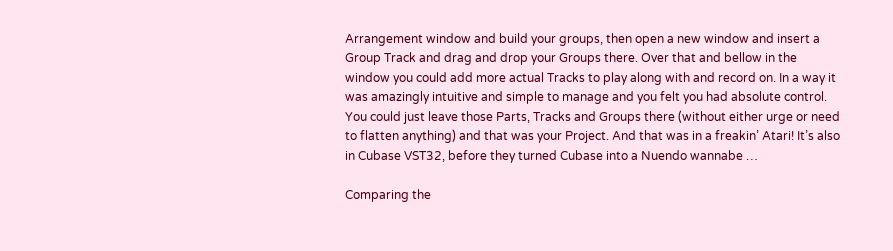Arrangement window and build your groups, then open a new window and insert a Group Track and drag and drop your Groups there. Over that and bellow in the window you could add more actual Tracks to play along with and record on. In a way it was amazingly intuitive and simple to manage and you felt you had absolute control. You could just leave those Parts, Tracks and Groups there (without either urge or need to flatten anything) and that was your Project. And that was in a freakin’ Atari! It’s also in Cubase VST32, before they turned Cubase into a Nuendo wannabe …

Comparing the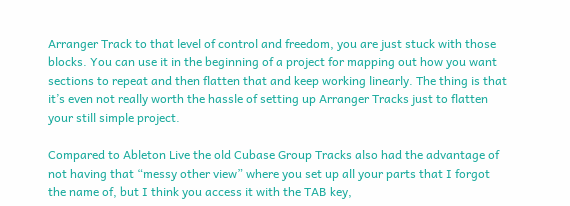Arranger Track to that level of control and freedom, you are just stuck with those blocks. You can use it in the beginning of a project for mapping out how you want sections to repeat and then flatten that and keep working linearly. The thing is that it’s even not really worth the hassle of setting up Arranger Tracks just to flatten your still simple project.

Compared to Ableton Live the old Cubase Group Tracks also had the advantage of not having that “messy other view” where you set up all your parts that I forgot the name of, but I think you access it with the TAB key,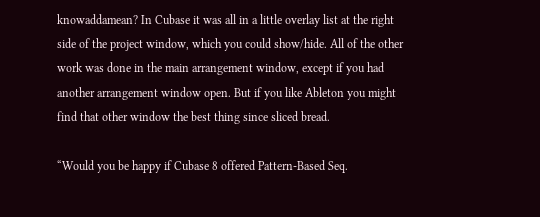knowaddamean? In Cubase it was all in a little overlay list at the right side of the project window, which you could show/hide. All of the other work was done in the main arrangement window, except if you had another arrangement window open. But if you like Ableton you might find that other window the best thing since sliced bread.

“Would you be happy if Cubase 8 offered Pattern-Based Seq.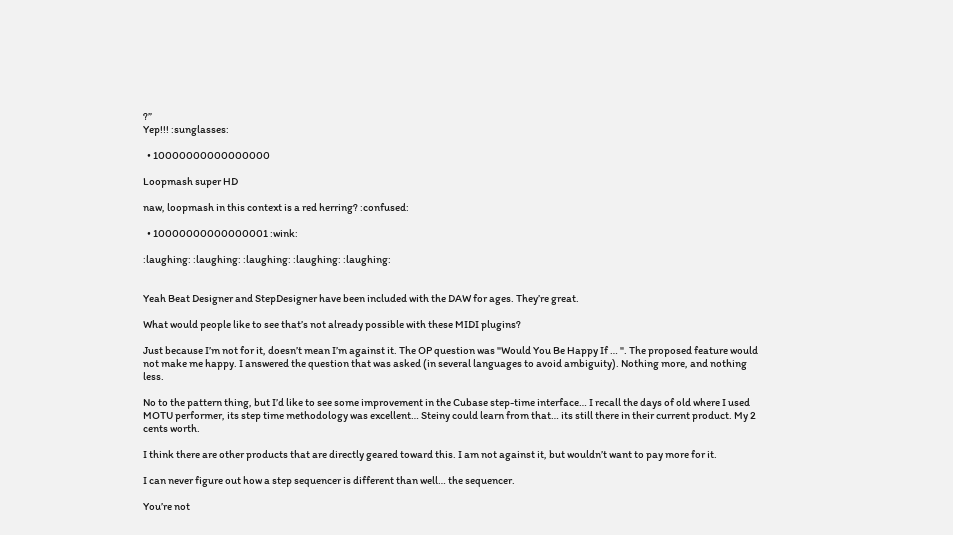?”
Yep!!! :sunglasses:

  • 10000000000000000

Loopmash super HD

naw, loopmash in this context is a red herring? :confused:

  • 10000000000000001 :wink:

:laughing: :laughing: :laughing: :laughing: :laughing:


Yeah Beat Designer and StepDesigner have been included with the DAW for ages. They’re great.

What would people like to see that’s not already possible with these MIDI plugins?

Just because I’m not for it, doesn’t mean I’m against it. The OP question was "Would You Be Happy If … ". The proposed feature would not make me happy. I answered the question that was asked (in several languages to avoid ambiguity). Nothing more, and nothing less.

No to the pattern thing, but I’d like to see some improvement in the Cubase step-time interface… I recall the days of old where I used MOTU performer, its step time methodology was excellent… Steiny could learn from that… its still there in their current product. My 2 cents worth.

I think there are other products that are directly geared toward this. I am not against it, but wouldn’t want to pay more for it.

I can never figure out how a step sequencer is different than well… the sequencer.

You’re not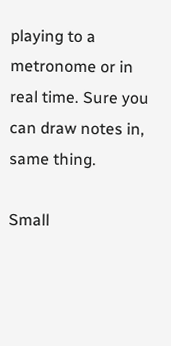playing to a metronome or in real time. Sure you can draw notes in, same thing.

Small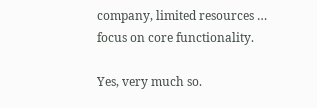company, limited resources … focus on core functionality.

Yes, very much so.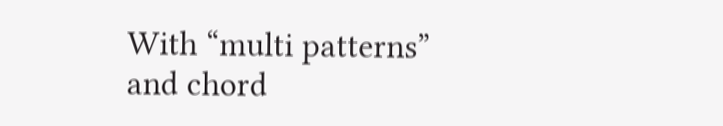With “multi patterns” and chord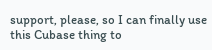support, please, so I can finally use this Cubase thing to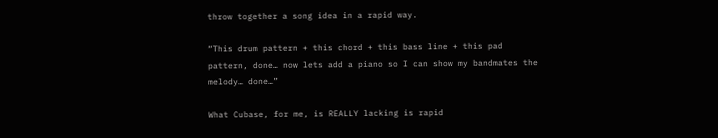throw together a song idea in a rapid way.

“This drum pattern + this chord + this bass line + this pad pattern, done… now lets add a piano so I can show my bandmates the melody… done…”

What Cubase, for me, is REALLY lacking is rapid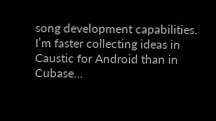song development capabilities. I’m faster collecting ideas in Caustic for Android than in Cubase…